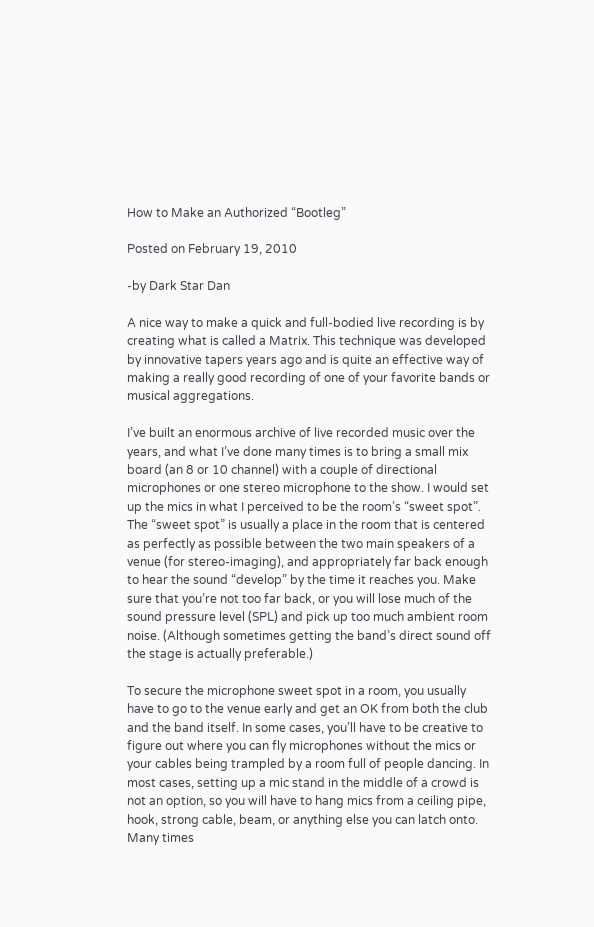How to Make an Authorized “Bootleg”

Posted on February 19, 2010

-by Dark Star Dan

A nice way to make a quick and full-bodied live recording is by creating what is called a Matrix. This technique was developed by innovative tapers years ago and is quite an effective way of making a really good recording of one of your favorite bands or musical aggregations.

I’ve built an enormous archive of live recorded music over the years, and what I’ve done many times is to bring a small mix board (an 8 or 10 channel) with a couple of directional microphones or one stereo microphone to the show. I would set up the mics in what I perceived to be the room’s “sweet spot”. The “sweet spot” is usually a place in the room that is centered as perfectly as possible between the two main speakers of a venue (for stereo-imaging), and appropriately far back enough to hear the sound “develop” by the time it reaches you. Make sure that you’re not too far back, or you will lose much of the sound pressure level (SPL) and pick up too much ambient room noise. (Although sometimes getting the band’s direct sound off the stage is actually preferable.)

To secure the microphone sweet spot in a room, you usually have to go to the venue early and get an OK from both the club and the band itself. In some cases, you’ll have to be creative to figure out where you can fly microphones without the mics or your cables being trampled by a room full of people dancing. In most cases, setting up a mic stand in the middle of a crowd is not an option, so you will have to hang mics from a ceiling pipe, hook, strong cable, beam, or anything else you can latch onto. Many times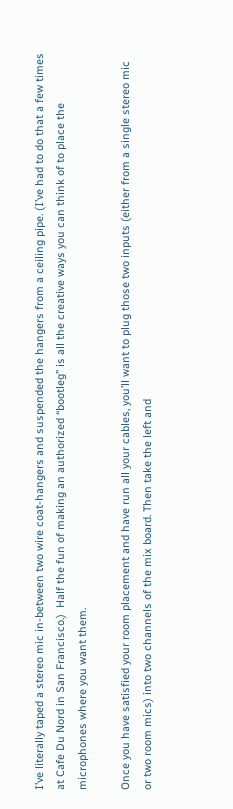I’ve literally taped a stereo mic in-between two wire coat-hangers and suspended the hangers from a ceiling pipe. (I’ve had to do that a few times at Cafe Du Nord in San Francisco.)  Half the fun of making an authorized “bootleg” is all the creative ways you can think of to place the microphones where you want them.

Once you have satisfied your room placement and have run all your cables, you’ll want to plug those two inputs (either from a single stereo mic or two room mics) into two channels of the mix board. Then take the left and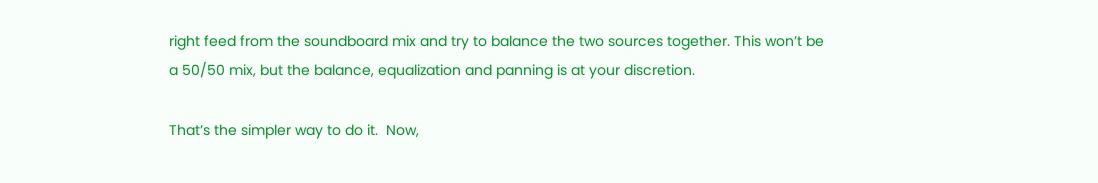right feed from the soundboard mix and try to balance the two sources together. This won’t be a 50/50 mix, but the balance, equalization and panning is at your discretion.

That’s the simpler way to do it.  Now,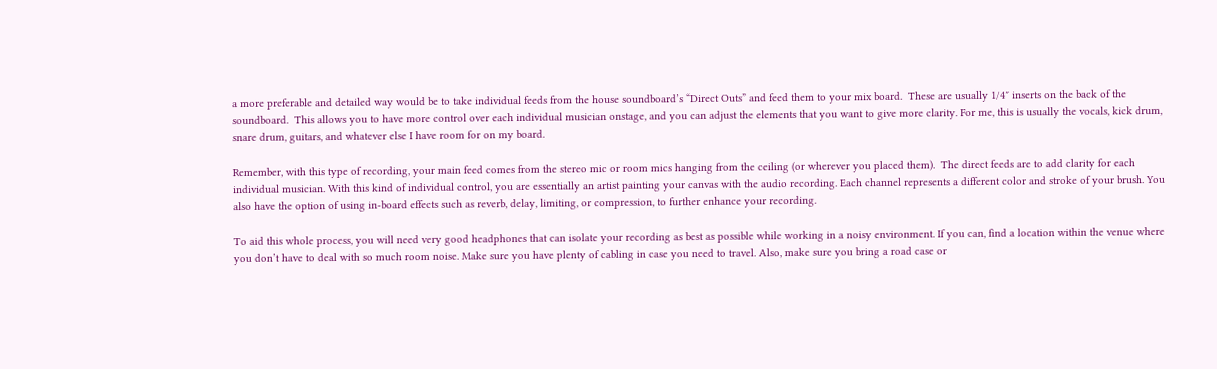a more preferable and detailed way would be to take individual feeds from the house soundboard’s “Direct Outs” and feed them to your mix board.  These are usually 1/4″ inserts on the back of the soundboard.  This allows you to have more control over each individual musician onstage, and you can adjust the elements that you want to give more clarity. For me, this is usually the vocals, kick drum, snare drum, guitars, and whatever else I have room for on my board.

Remember, with this type of recording, your main feed comes from the stereo mic or room mics hanging from the ceiling (or wherever you placed them).  The direct feeds are to add clarity for each individual musician. With this kind of individual control, you are essentially an artist painting your canvas with the audio recording. Each channel represents a different color and stroke of your brush. You also have the option of using in-board effects such as reverb, delay, limiting, or compression, to further enhance your recording.

To aid this whole process, you will need very good headphones that can isolate your recording as best as possible while working in a noisy environment. If you can, find a location within the venue where you don’t have to deal with so much room noise. Make sure you have plenty of cabling in case you need to travel. Also, make sure you bring a road case or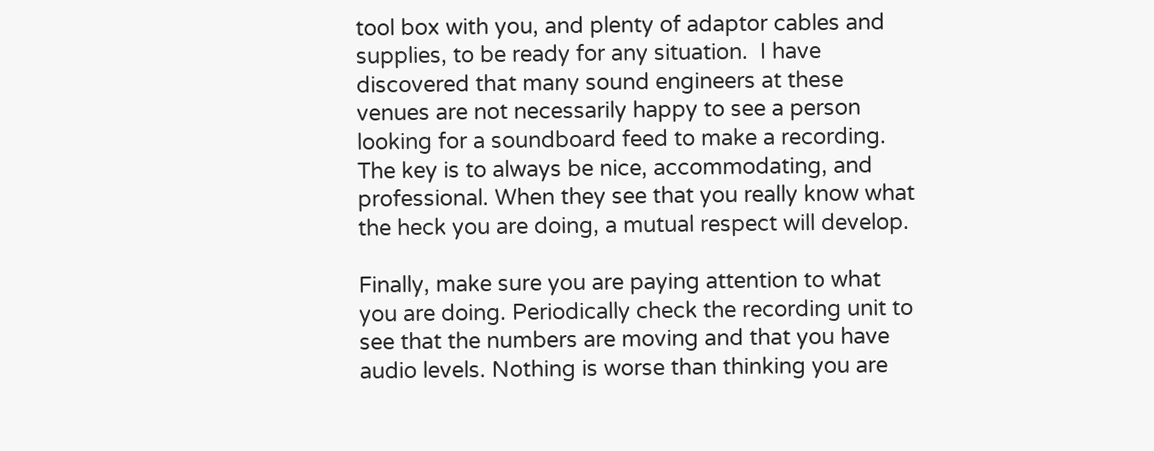tool box with you, and plenty of adaptor cables and supplies, to be ready for any situation.  I have discovered that many sound engineers at these venues are not necessarily happy to see a person looking for a soundboard feed to make a recording. The key is to always be nice, accommodating, and professional. When they see that you really know what the heck you are doing, a mutual respect will develop.

Finally, make sure you are paying attention to what you are doing. Periodically check the recording unit to see that the numbers are moving and that you have audio levels. Nothing is worse than thinking you are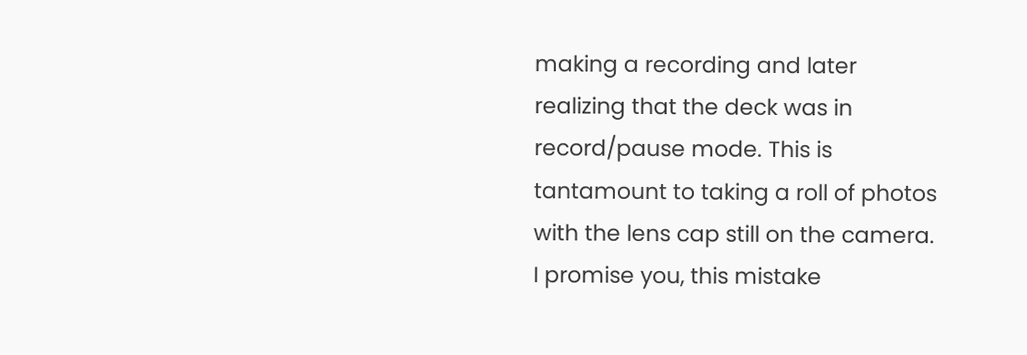making a recording and later realizing that the deck was in record/pause mode. This is tantamount to taking a roll of photos with the lens cap still on the camera. I promise you, this mistake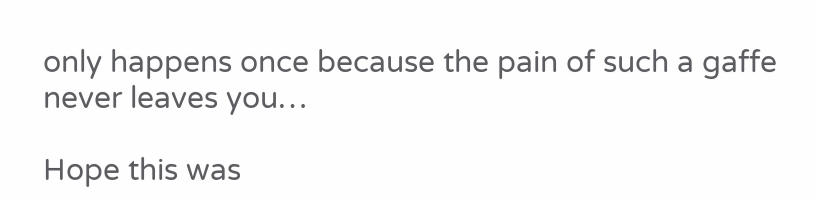only happens once because the pain of such a gaffe never leaves you…

Hope this was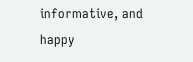informative, and happy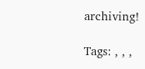archiving!

Tags: , , ,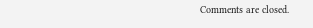Comments are closed.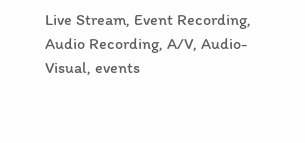Live Stream, Event Recording, Audio Recording, A/V, Audio-Visual, events